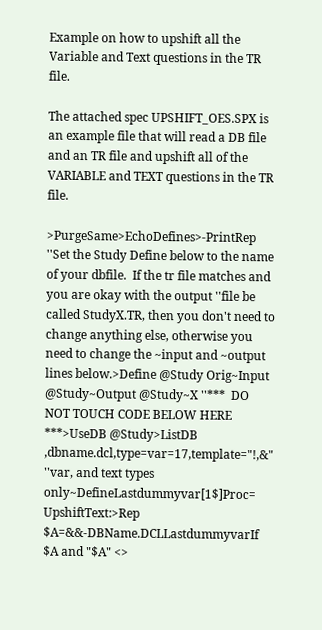Example on how to upshift all the Variable and Text questions in the TR file.

The attached spec UPSHIFT_OES.SPX is an example file that will read a DB file and an TR file and upshift all of the VARIABLE and TEXT questions in the TR file.

>PurgeSame>EchoDefines>-PrintRep ''Set the Study Define below to the name of your dbfile.  If the tr file matches and you are okay with the output ''file be called StudyX.TR, then you don't need to change anything else, otherwise you need to change the ~input and ~output lines below.>Define @Study Orig~Input @Study~Output @Study~X ''***  DO NOT TOUCH CODE BELOW HERE  ***>UseDB @Study>ListDB ,dbname.dcl,type=var=17,template="!,&" ''var, and text types only~DefineLastdummyvar[1$]Proc= UpshiftText:>Rep $A=&&-DBName.DCLLastdummyvarIf $A and "$A" <>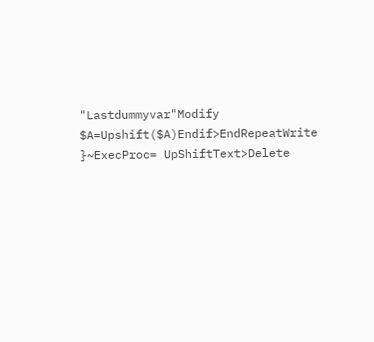"Lastdummyvar"Modify $A=Upshift($A)Endif>EndRepeatWrite }~ExecProc= UpShiftText>Delete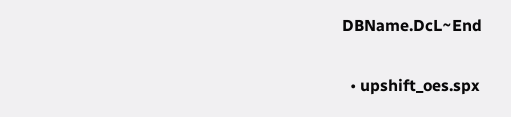DBName.DcL~End

  • upshift_oes.spx